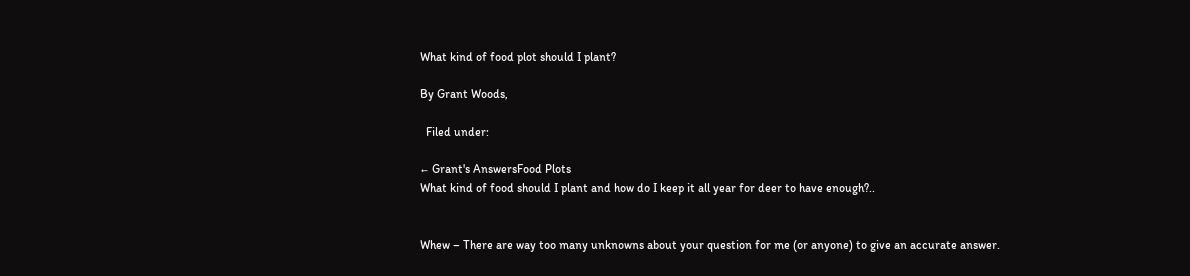What kind of food plot should I plant?

By Grant Woods,

  Filed under:

← Grant's AnswersFood Plots
What kind of food should I plant and how do I keep it all year for deer to have enough?..


Whew – There are way too many unknowns about your question for me (or anyone) to give an accurate answer.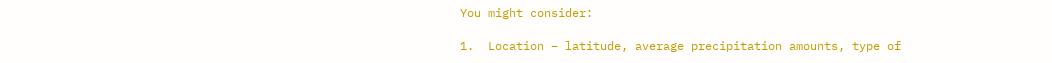You might consider:

1.  Location – latitude, average precipitation amounts, type of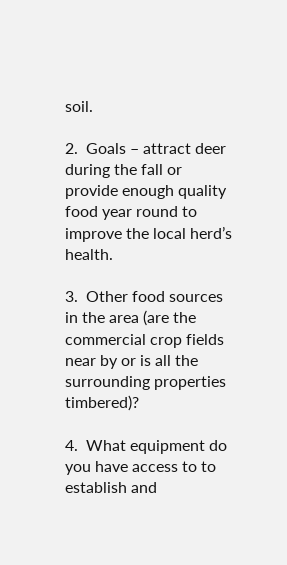soil.

2.  Goals – attract deer during the fall or provide enough quality food year round to improve the local herd’s health.

3.  Other food sources in the area (are the commercial crop fields near by or is all the surrounding properties timbered)?

4.  What equipment do you have access to to establish and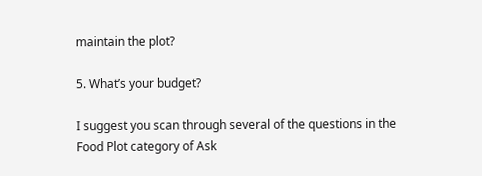maintain the plot?

5. What’s your budget?

I suggest you scan through several of the questions in the Food Plot category of Ask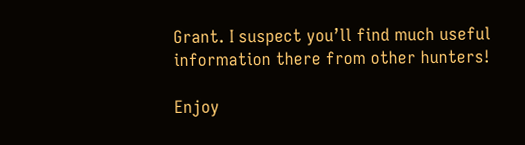Grant. I suspect you’ll find much useful information there from other hunters!

Enjoy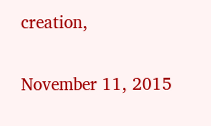creation,


November 11, 2015